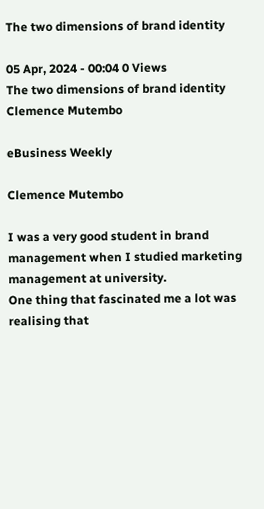The two dimensions of brand identity

05 Apr, 2024 - 00:04 0 Views
The two dimensions of brand identity Clemence Mutembo

eBusiness Weekly

Clemence Mutembo

I was a very good student in brand management when I studied marketing management at university.
One thing that fascinated me a lot was realising that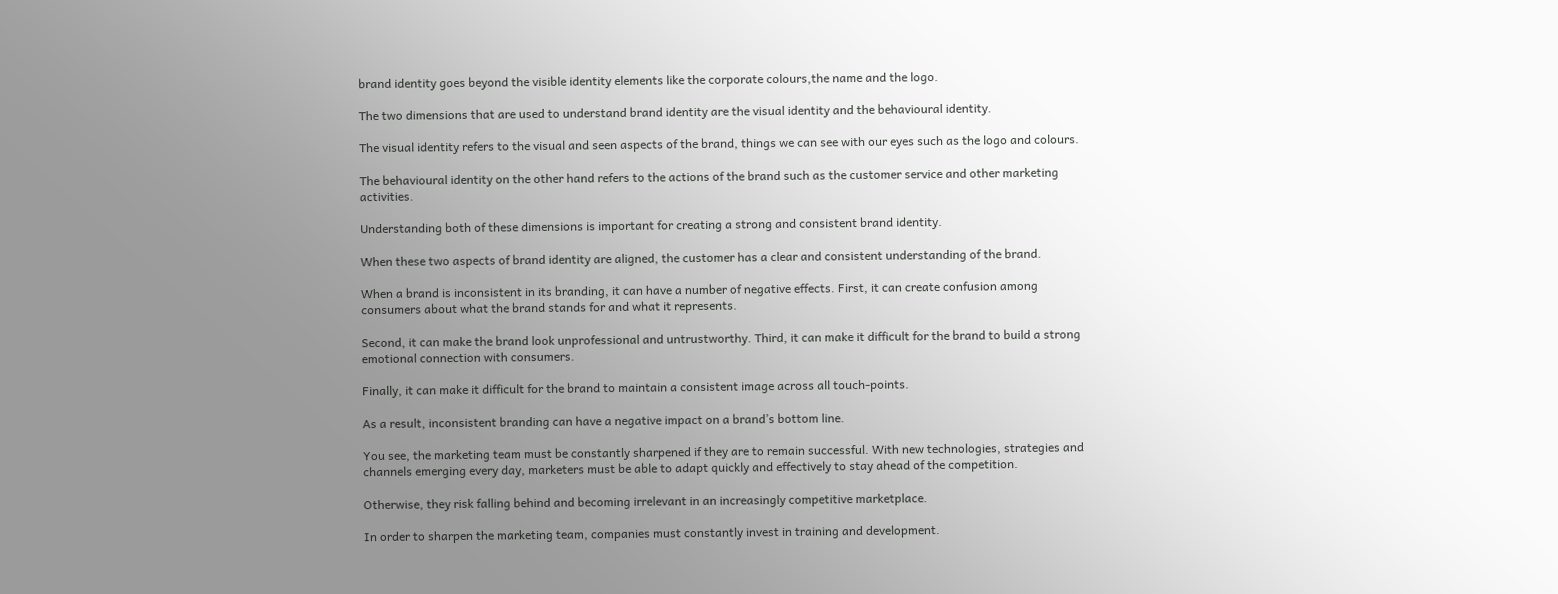brand identity goes beyond the visible identity elements like the corporate colours,the name and the logo.

The two dimensions that are used to understand brand identity are the visual identity and the behavioural identity.

The visual identity refers to the visual and seen aspects of the brand, things we can see with our eyes such as the logo and colours.

The behavioural identity on the other hand refers to the actions of the brand such as the customer service and other marketing activities.

Understanding both of these dimensions is important for creating a strong and consistent brand identity.

When these two aspects of brand identity are aligned, the customer has a clear and consistent understanding of the brand.

When a brand is inconsistent in its branding, it can have a number of negative effects. First, it can create confusion among consumers about what the brand stands for and what it represents.

Second, it can make the brand look unprofessional and untrustworthy. Third, it can make it difficult for the brand to build a strong emotional connection with consumers.

Finally, it can make it difficult for the brand to maintain a consistent image across all touch-points.

As a result, inconsistent branding can have a negative impact on a brand’s bottom line.

You see, the marketing team must be constantly sharpened if they are to remain successful. With new technologies, strategies and channels emerging every day, marketers must be able to adapt quickly and effectively to stay ahead of the competition.

Otherwise, they risk falling behind and becoming irrelevant in an increasingly competitive marketplace.

In order to sharpen the marketing team, companies must constantly invest in training and development.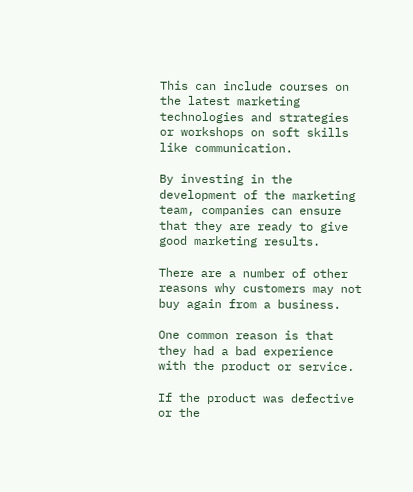This can include courses on the latest marketing technologies and strategies or workshops on soft skills like communication.

By investing in the development of the marketing team, companies can ensure that they are ready to give good marketing results.

There are a number of other reasons why customers may not buy again from a business.

One common reason is that they had a bad experience with the product or service.

If the product was defective or the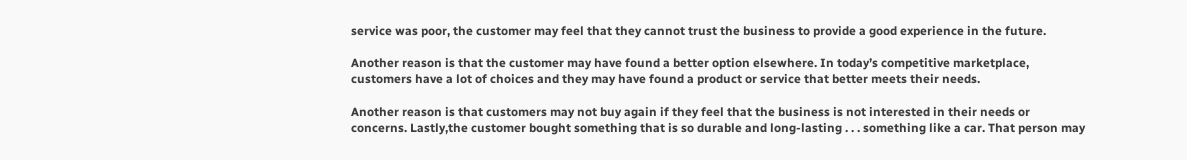service was poor, the customer may feel that they cannot trust the business to provide a good experience in the future.

Another reason is that the customer may have found a better option elsewhere. In today’s competitive marketplace, customers have a lot of choices and they may have found a product or service that better meets their needs.

Another reason is that customers may not buy again if they feel that the business is not interested in their needs or concerns. Lastly,the customer bought something that is so durable and long-lasting . . . something like a car. That person may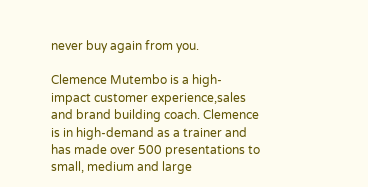never buy again from you.

Clemence Mutembo is a high-impact customer experience,sales and brand building coach. Clemence is in high-demand as a trainer and has made over 500 presentations to small, medium and large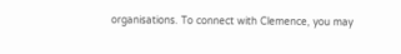organisations. To connect with Clemence, you may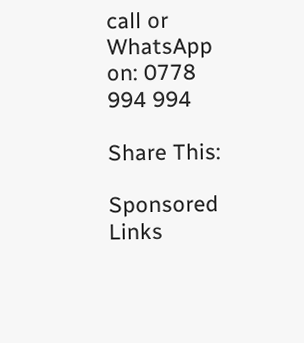call or WhatsApp on: 0778 994 994

Share This:

Sponsored Links